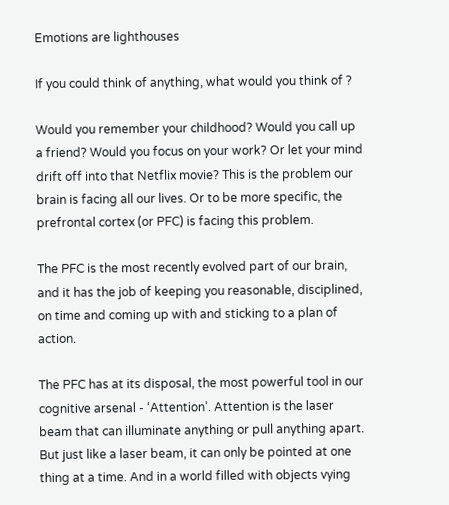Emotions are lighthouses

If you could think of anything, what would you think of ?

Would you remember your childhood? Would you call up a friend? Would you focus on your work? Or let your mind drift off into that Netflix movie? This is the problem our brain is facing all our lives. Or to be more specific, the prefrontal cortex (or PFC) is facing this problem.

The PFC is the most recently evolved part of our brain, and it has the job of keeping you reasonable, disciplined, on time and coming up with and sticking to a plan of action.

The PFC has at its disposal, the most powerful tool in our cognitive arsenal - ‘Attention’. Attention is the laser beam that can illuminate anything or pull anything apart. But just like a laser beam, it can only be pointed at one thing at a time. And in a world filled with objects vying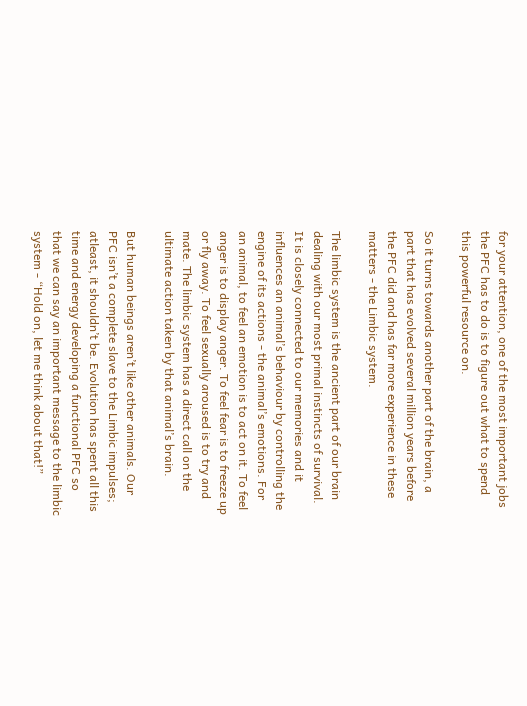for your attention, one of the most important jobs the PFC has to do is to figure out what to spend this powerful resource on.

So it turns towards another part of the brain, a part that has evolved several million years before the PFC did and has far more experience in these matters - the Limbic system.

The limbic system is the ancient part of our brain dealing with our most primal instincts of survival. It is closely connected to our memories and it influences an animal’s behaviour by controlling the engine of its actions - the animal’s emotions. For an animal, to feel an emotion is to act on it. To feel anger is to display anger. To feel fear is to freeze up or fly away. To feel sexually aroused is to try and mate. The limbic system has a direct call on the ultimate action taken by that animal’s brain.

But human beings aren’t like other animals. Our PFC isn’t a complete slave to the Limbic impulses; atleast, it shouldn’t be. Evolution has spent all this time and energy developing a functional PFC so that we can say an important message to the limbic system - “Hold on, let me think about that!”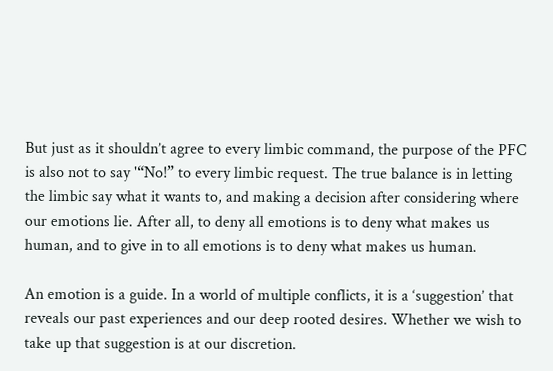But just as it shouldn’t agree to every limbic command, the purpose of the PFC is also not to say '“No!” to every limbic request. The true balance is in letting the limbic say what it wants to, and making a decision after considering where our emotions lie. After all, to deny all emotions is to deny what makes us human, and to give in to all emotions is to deny what makes us human.

An emotion is a guide. In a world of multiple conflicts, it is a ‘suggestion’ that reveals our past experiences and our deep rooted desires. Whether we wish to take up that suggestion is at our discretion.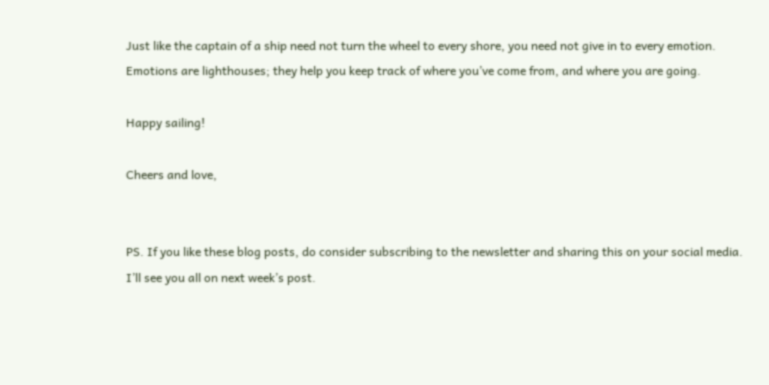Just like the captain of a ship need not turn the wheel to every shore, you need not give in to every emotion. Emotions are lighthouses; they help you keep track of where you’ve come from, and where you are going.

Happy sailing!

Cheers and love,


PS. If you like these blog posts, do consider subscribing to the newsletter and sharing this on your social media. I’ll see you all on next week’s post.